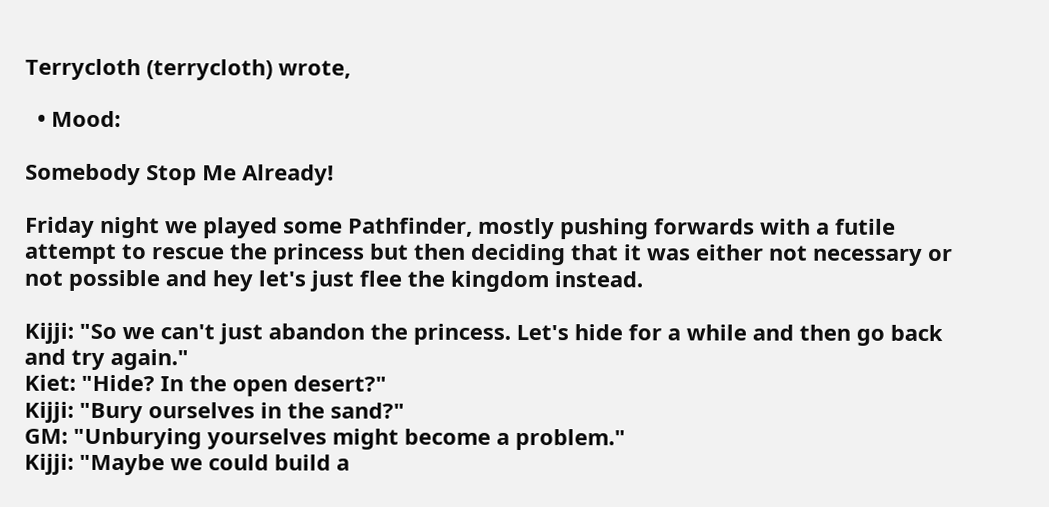Terrycloth (terrycloth) wrote,

  • Mood:

Somebody Stop Me Already!

Friday night we played some Pathfinder, mostly pushing forwards with a futile attempt to rescue the princess but then deciding that it was either not necessary or not possible and hey let's just flee the kingdom instead.

Kijji: "So we can't just abandon the princess. Let's hide for a while and then go back and try again."
Kiet: "Hide? In the open desert?"
Kijji: "Bury ourselves in the sand?"
GM: "Unburying yourselves might become a problem."
Kijji: "Maybe we could build a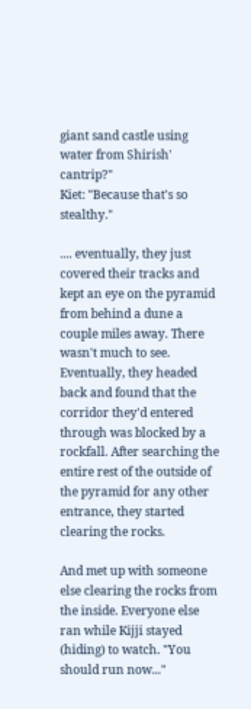giant sand castle using water from Shirish' cantrip?"
Kiet: "Because that's so stealthy."

.... eventually, they just covered their tracks and kept an eye on the pyramid from behind a dune a couple miles away. There wasn't much to see. Eventually, they headed back and found that the corridor they'd entered through was blocked by a rockfall. After searching the entire rest of the outside of the pyramid for any other entrance, they started clearing the rocks.

And met up with someone else clearing the rocks from the inside. Everyone else ran while Kijji stayed (hiding) to watch. "You should run now..."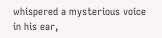whispered a mysterious voice in his ear,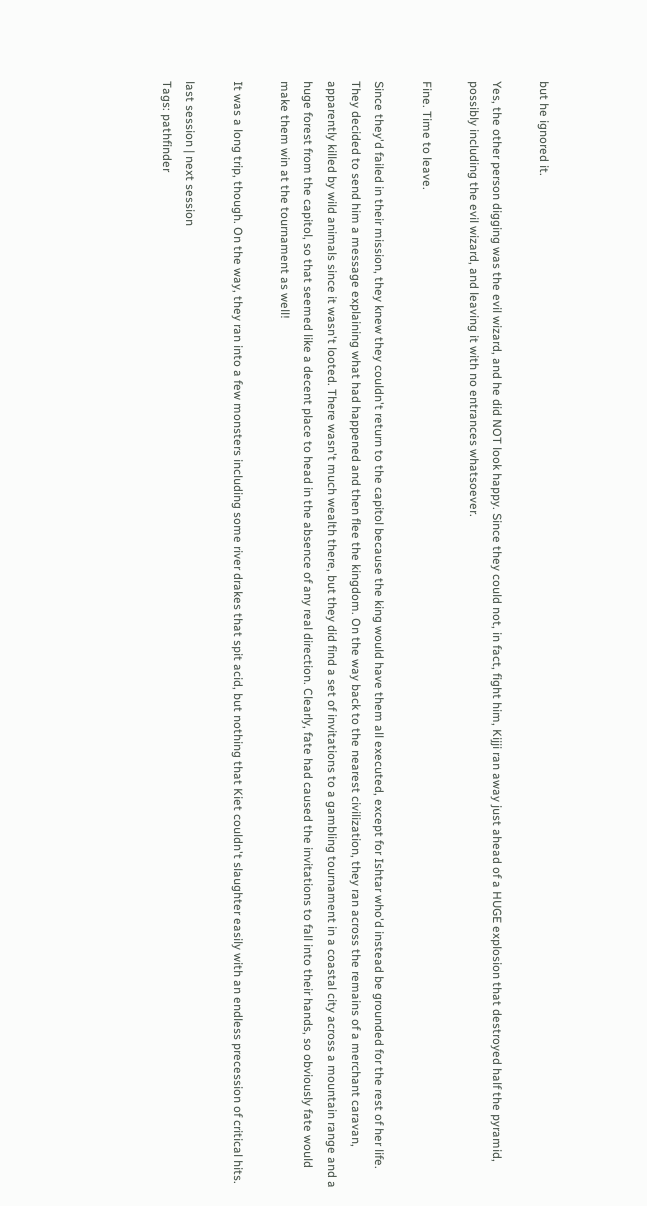but he ignored it.

Yes, the other person digging was the evil wizard, and he did NOT look happy. Since they could not, in fact, fight him, Kijji ran away just ahead of a HUGE explosion that destroyed half the pyramid, possibly including the evil wizard, and leaving it with no entrances whatsoever.

Fine. Time to leave.

Since they'd failed in their mission, they knew they couldn't return to the capitol because the king would have them all executed, except for Ishtar who'd instead be grounded for the rest of her life. They decided to send him a message explaining what had happened and then flee the kingdom. On the way back to the nearest civilization, they ran across the remains of a merchant caravan, apparently killed by wild animals since it wasn't looted. There wasn't much wealth there, but they did find a set of invitations to a gambling tournament in a coastal city across a mountain range and a huge forest from the capitol, so that seemed like a decent place to head in the absence of any real direction. Clearly, fate had caused the invitations to fall into their hands, so obviously fate would make them win at the tournament as well!

It was a long trip, though. On the way, they ran into a few monsters including some river drakes that spit acid, but nothing that Kiet couldn't slaughter easily with an endless precession of critical hits.

last session | next session
Tags: pathfinder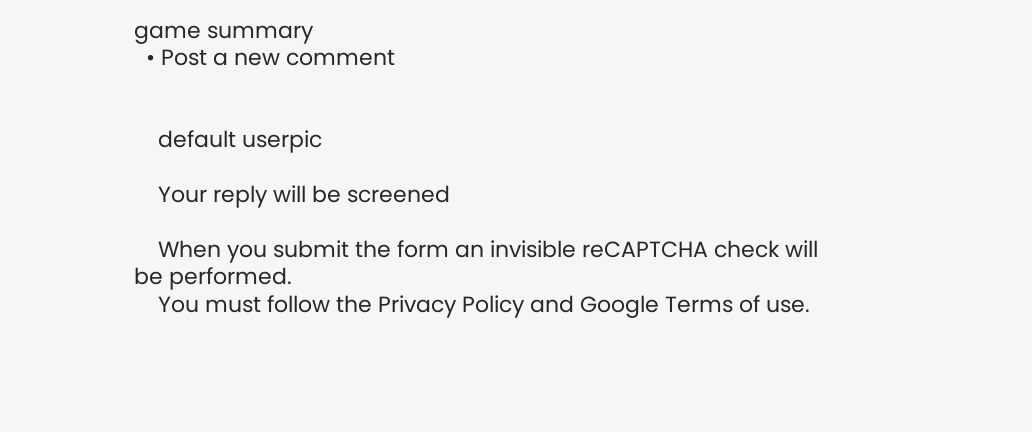game summary
  • Post a new comment


    default userpic

    Your reply will be screened

    When you submit the form an invisible reCAPTCHA check will be performed.
    You must follow the Privacy Policy and Google Terms of use.